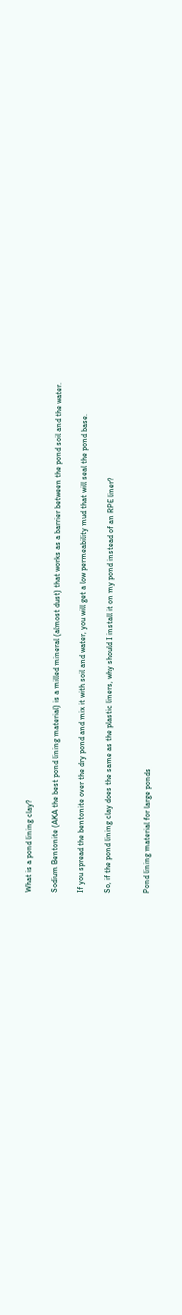What is a pond lining clay?

Sodium Bentonite (AKA the best pond lining material) is a milled mineral (almost dust) that works as a barrier between the pond soil and the water.

If you spread the bentonite over the dry pond and mix it with soil and water, you will get a low permeability mud that will seal the pond base.

So, if the pond lining clay does the same as the plastic liners, why should I install it on my pond instead of an RPE liner?


Pond lining material for large ponds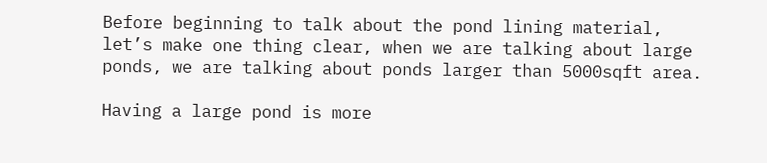Before beginning to talk about the pond lining material, let’s make one thing clear, when we are talking about large ponds, we are talking about ponds larger than 5000sqft area.

Having a large pond is more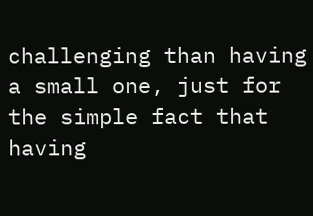challenging than having a small one, just for the simple fact that having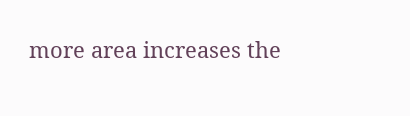more area increases the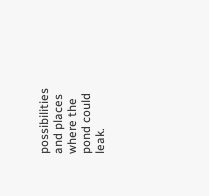possibilities and places where the pond could leak.